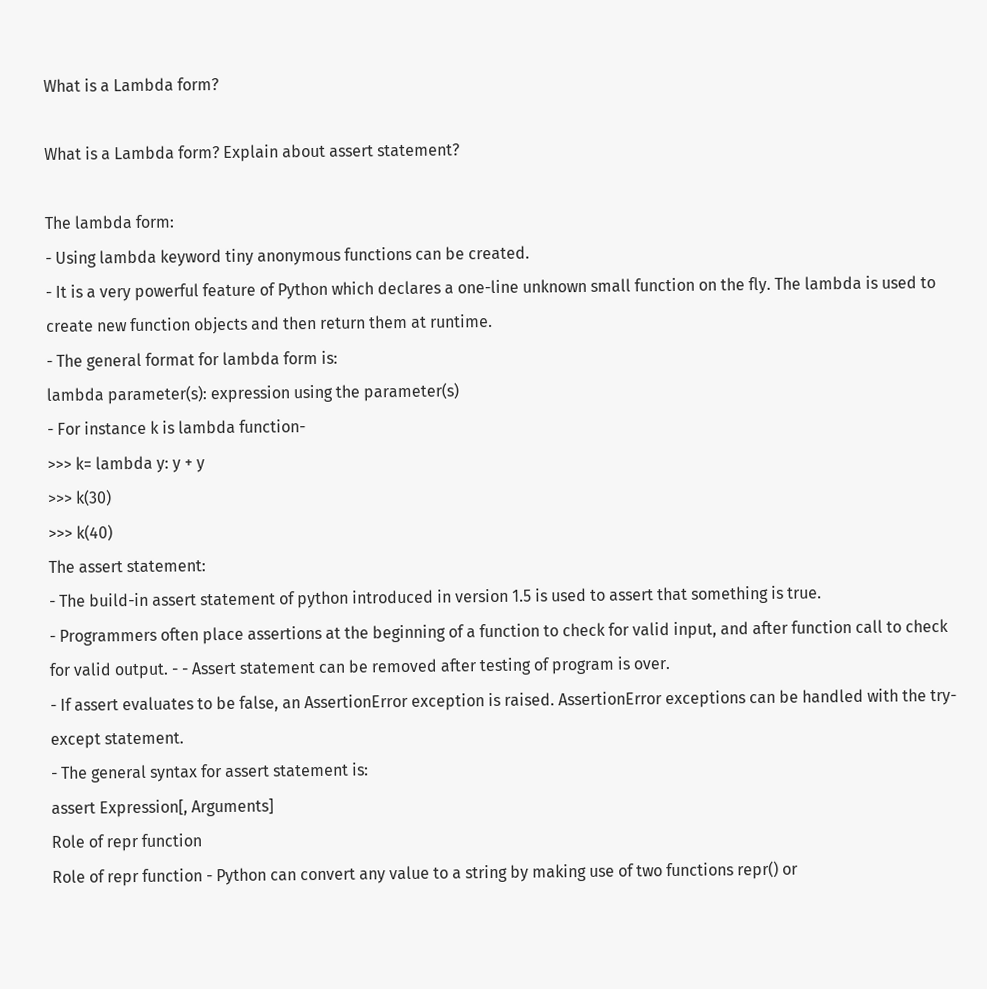What is a Lambda form?

What is a Lambda form? Explain about assert statement?

The lambda form:
- Using lambda keyword tiny anonymous functions can be created.
- It is a very powerful feature of Python which declares a one-line unknown small function on the fly. The lambda is used to create new function objects and then return them at runtime.
- The general format for lambda form is:
lambda parameter(s): expression using the parameter(s)
- For instance k is lambda function-
>>> k= lambda y: y + y
>>> k(30)
>>> k(40)
The assert statement:
- The build-in assert statement of python introduced in version 1.5 is used to assert that something is true.
- Programmers often place assertions at the beginning of a function to check for valid input, and after function call to check for valid output. - - Assert statement can be removed after testing of program is over.
- If assert evaluates to be false, an AssertionError exception is raised. AssertionError exceptions can be handled with the try-except statement.
- The general syntax for assert statement is:
assert Expression[, Arguments]
Role of repr function
Role of repr function - Python can convert any value to a string by making use of two functions repr() or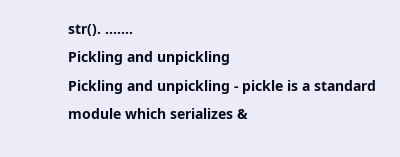str(). .......
Pickling and unpickling
Pickling and unpickling - pickle is a standard module which serializes &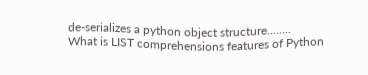de-serializes a python object structure........
What is LIST comprehensions features of Python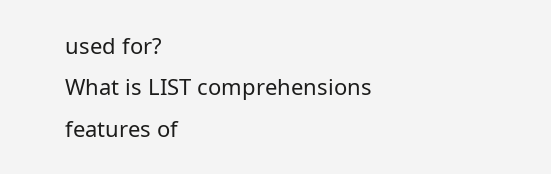used for?
What is LIST comprehensions features of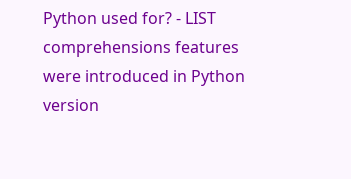Python used for? - LIST comprehensions features were introduced in Python version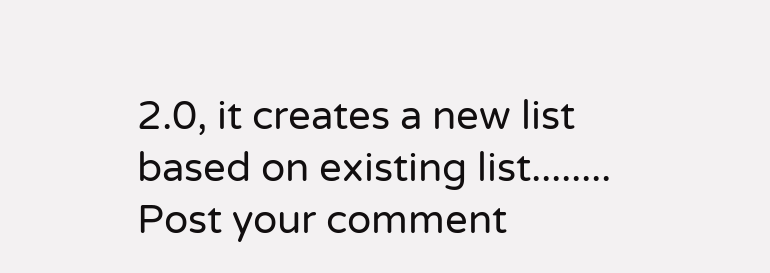2.0, it creates a new list based on existing list........
Post your comment